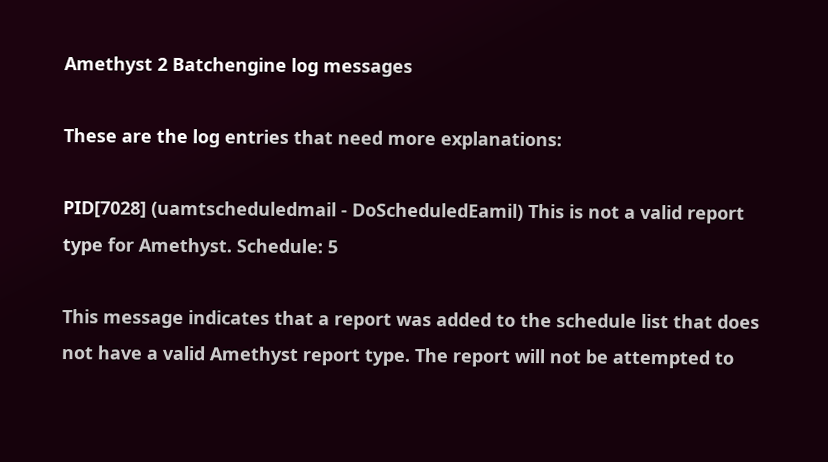Amethyst 2 Batchengine log messages

These are the log entries that need more explanations:

PID[7028] (uamtscheduledmail - DoScheduledEamil) This is not a valid report type for Amethyst. Schedule: 5

This message indicates that a report was added to the schedule list that does not have a valid Amethyst report type. The report will not be attempted to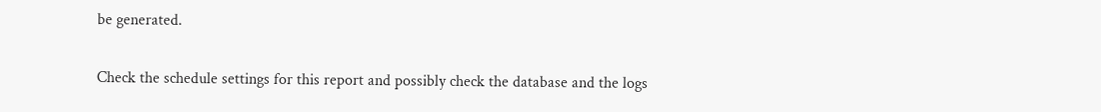be generated.

Check the schedule settings for this report and possibly check the database and the logs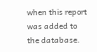when this report was added to the database.